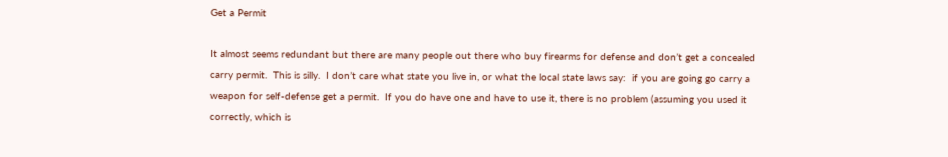Get a Permit

It almost seems redundant but there are many people out there who buy firearms for defense and don’t get a concealed carry permit.  This is silly.  I don’t care what state you live in, or what the local state laws say:  if you are going go carry a weapon for self-defense get a permit.  If you do have one and have to use it, there is no problem (assuming you used it correctly, which is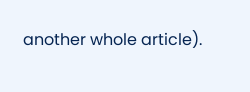another whole article).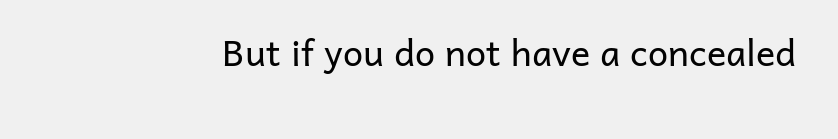But if you do not have a concealed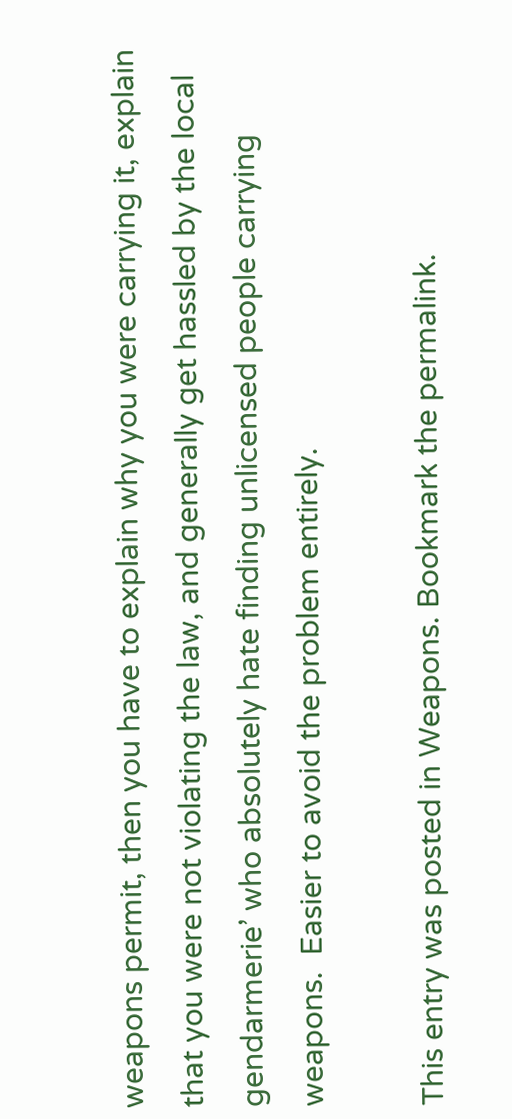weapons permit, then you have to explain why you were carrying it, explain that you were not violating the law, and generally get hassled by the local gendarmerie’ who absolutely hate finding unlicensed people carrying weapons.  Easier to avoid the problem entirely.

This entry was posted in Weapons. Bookmark the permalink.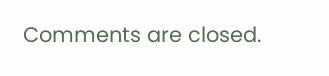Comments are closed.